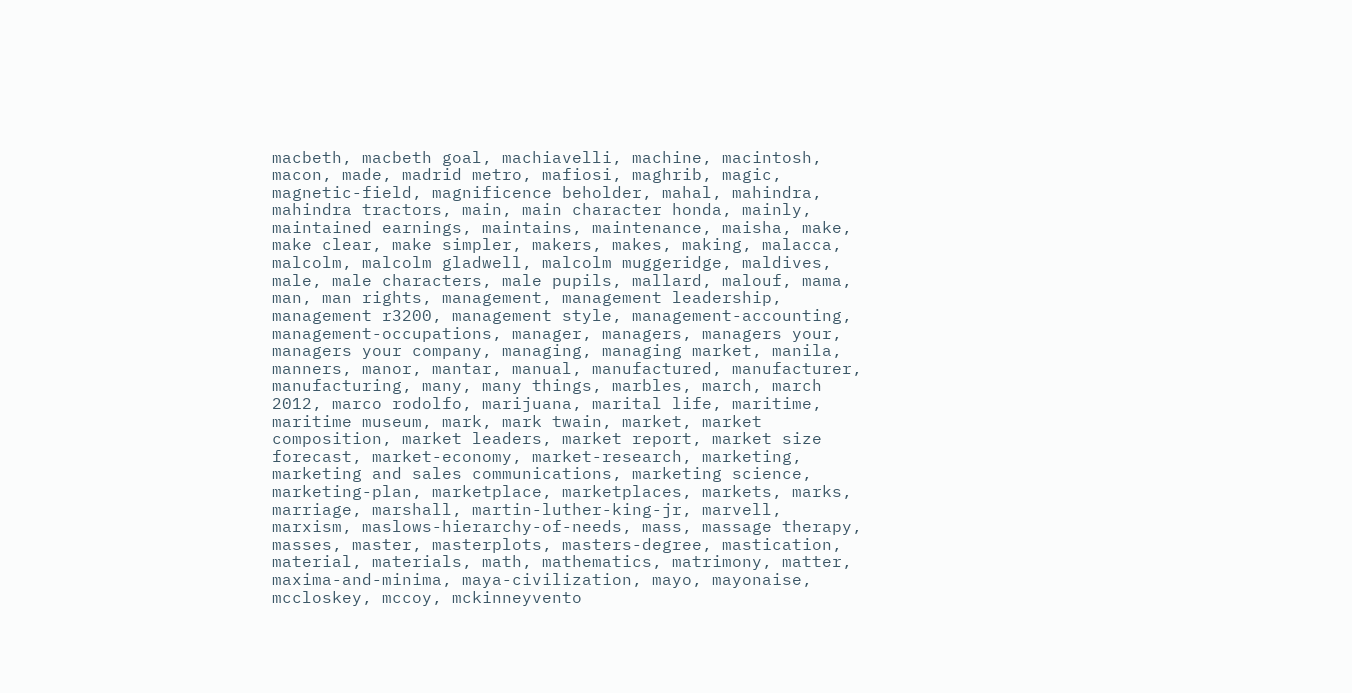macbeth, macbeth goal, machiavelli, machine, macintosh, macon, made, madrid metro, mafiosi, maghrib, magic, magnetic-field, magnificence beholder, mahal, mahindra, mahindra tractors, main, main character honda, mainly, maintained earnings, maintains, maintenance, maisha, make, make clear, make simpler, makers, makes, making, malacca, malcolm, malcolm gladwell, malcolm muggeridge, maldives, male, male characters, male pupils, mallard, malouf, mama, man, man rights, management, management leadership, management r3200, management style, management-accounting, management-occupations, manager, managers, managers your, managers your company, managing, managing market, manila, manners, manor, mantar, manual, manufactured, manufacturer, manufacturing, many, many things, marbles, march, march 2012, marco rodolfo, marijuana, marital life, maritime, maritime museum, mark, mark twain, market, market composition, market leaders, market report, market size forecast, market-economy, market-research, marketing, marketing and sales communications, marketing science, marketing-plan, marketplace, marketplaces, markets, marks, marriage, marshall, martin-luther-king-jr, marvell, marxism, maslows-hierarchy-of-needs, mass, massage therapy, masses, master, masterplots, masters-degree, mastication, material, materials, math, mathematics, matrimony, matter, maxima-and-minima, maya-civilization, mayo, mayonaise, mccloskey, mccoy, mckinneyvento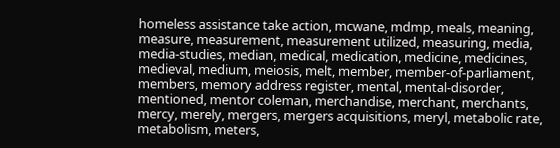homeless assistance take action, mcwane, mdmp, meals, meaning, measure, measurement, measurement utilized, measuring, media, media-studies, median, medical, medication, medicine, medicines, medieval, medium, meiosis, melt, member, member-of-parliament, members, memory address register, mental, mental-disorder, mentioned, mentor coleman, merchandise, merchant, merchants, mercy, merely, mergers, mergers acquisitions, meryl, metabolic rate, metabolism, meters,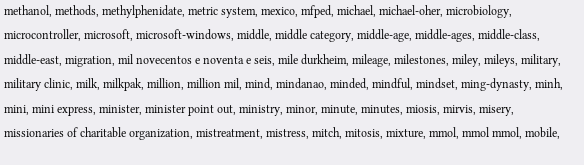methanol, methods, methylphenidate, metric system, mexico, mfped, michael, michael-oher, microbiology, microcontroller, microsoft, microsoft-windows, middle, middle category, middle-age, middle-ages, middle-class, middle-east, migration, mil novecentos e noventa e seis, mile durkheim, mileage, milestones, miley, mileys, military, military clinic, milk, milkpak, million, million mil, mind, mindanao, minded, mindful, mindset, ming-dynasty, minh, mini, mini express, minister, minister point out, ministry, minor, minute, minutes, miosis, mirvis, misery, missionaries of charitable organization, mistreatment, mistress, mitch, mitosis, mixture, mmol, mmol mmol, mobile,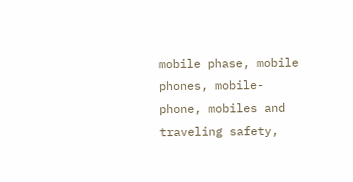mobile phase, mobile phones, mobile-phone, mobiles and traveling safety,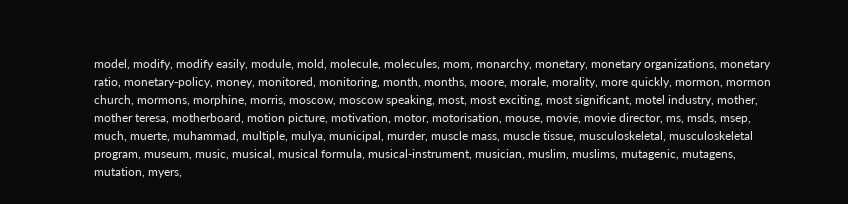model, modify, modify easily, module, mold, molecule, molecules, mom, monarchy, monetary, monetary organizations, monetary ratio, monetary-policy, money, monitored, monitoring, month, months, moore, morale, morality, more quickly, mormon, mormon church, mormons, morphine, morris, moscow, moscow speaking, most, most exciting, most significant, motel industry, mother, mother teresa, motherboard, motion picture, motivation, motor, motorisation, mouse, movie, movie director, ms, msds, msep, much, muerte, muhammad, multiple, mulya, municipal, murder, muscle mass, muscle tissue, musculoskeletal, musculoskeletal program, museum, music, musical, musical formula, musical-instrument, musician, muslim, muslims, mutagenic, mutagens, mutation, myers,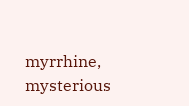myrrhine, mysterious